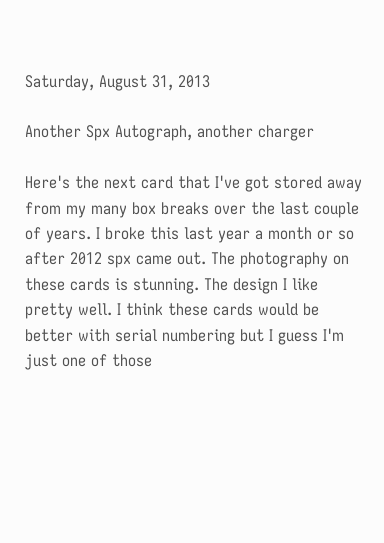Saturday, August 31, 2013

Another Spx Autograph, another charger

Here's the next card that I've got stored away from my many box breaks over the last couple of years. I broke this last year a month or so after 2012 spx came out. The photography on these cards is stunning. The design I like pretty well. I think these cards would be better with serial numbering but I guess I'm just one of those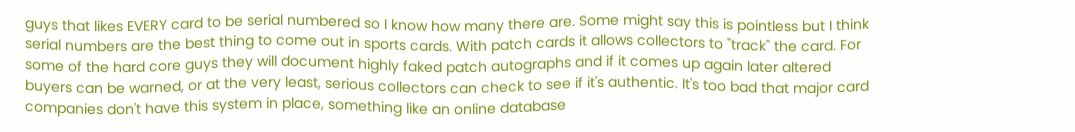guys that likes EVERY card to be serial numbered so I know how many there are. Some might say this is pointless but I think serial numbers are the best thing to come out in sports cards. With patch cards it allows collectors to "track" the card. For some of the hard core guys they will document highly faked patch autographs and if it comes up again later altered buyers can be warned, or at the very least, serious collectors can check to see if it's authentic. It's too bad that major card companies don't have this system in place, something like an online database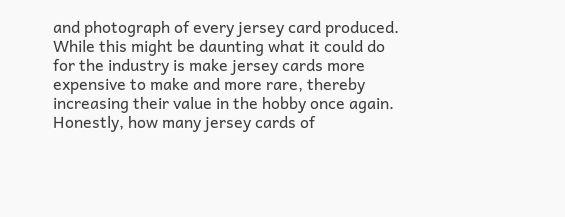and photograph of every jersey card produced. While this might be daunting what it could do for the industry is make jersey cards more expensive to make and more rare, thereby increasing their value in the hobby once again. Honestly, how many jersey cards of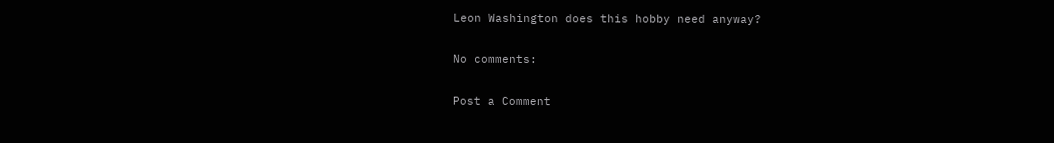Leon Washington does this hobby need anyway?

No comments:

Post a Comment